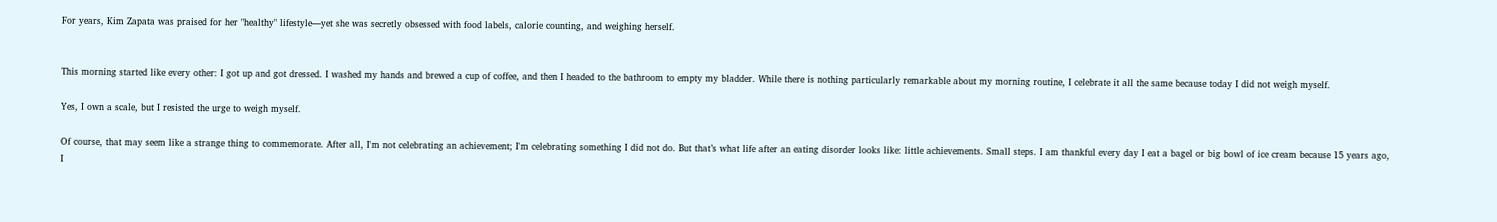For years, Kim Zapata was praised for her "healthy" lifestyle—yet she was secretly obsessed with food labels, calorie counting, and weighing herself.


This morning started like every other: I got up and got dressed. I washed my hands and brewed a cup of coffee, and then I headed to the bathroom to empty my bladder. While there is nothing particularly remarkable about my morning routine, I celebrate it all the same because today I did not weigh myself.

Yes, I own a scale, but I resisted the urge to weigh myself.

Of course, that may seem like a strange thing to commemorate. After all, I'm not celebrating an achievement; I'm celebrating something I did not do. But that’s what life after an eating disorder looks like: little achievements. Small steps. I am thankful every day I eat a bagel or big bowl of ice cream because 15 years ago, I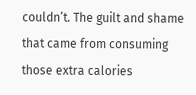couldn’t. The guilt and shame that came from consuming those extra calories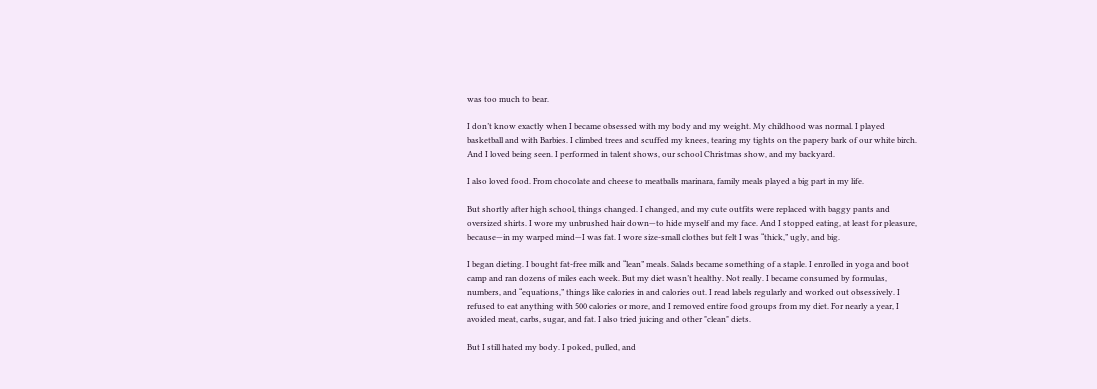was too much to bear.

I don’t know exactly when I became obsessed with my body and my weight. My childhood was normal. I played basketball and with Barbies. I climbed trees and scuffed my knees, tearing my tights on the papery bark of our white birch. And I loved being seen. I performed in talent shows, our school Christmas show, and my backyard.

I also loved food. From chocolate and cheese to meatballs marinara, family meals played a big part in my life.

But shortly after high school, things changed. I changed, and my cute outfits were replaced with baggy pants and oversized shirts. I wore my unbrushed hair down—to hide myself and my face. And I stopped eating, at least for pleasure, because—in my warped mind—I was fat. I wore size-small clothes but felt I was “thick,” ugly, and big.

I began dieting. I bought fat-free milk and “lean” meals. Salads became something of a staple. I enrolled in yoga and boot camp and ran dozens of miles each week. But my diet wasn’t healthy. Not really. I became consumed by formulas, numbers, and “equations,” things like calories in and calories out. I read labels regularly and worked out obsessively. I refused to eat anything with 500 calories or more, and I removed entire food groups from my diet. For nearly a year, I avoided meat, carbs, sugar, and fat. I also tried juicing and other "clean" diets.

But I still hated my body. I poked, pulled, and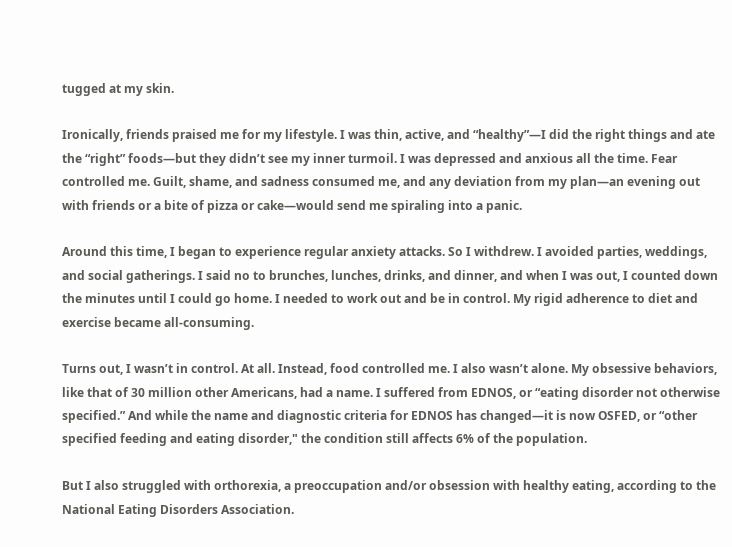tugged at my skin.

Ironically, friends praised me for my lifestyle. I was thin, active, and “healthy”—I did the right things and ate the “right” foods—but they didn’t see my inner turmoil. I was depressed and anxious all the time. Fear controlled me. Guilt, shame, and sadness consumed me, and any deviation from my plan—an evening out with friends or a bite of pizza or cake—would send me spiraling into a panic.

Around this time, I began to experience regular anxiety attacks. So I withdrew. I avoided parties, weddings, and social gatherings. I said no to brunches, lunches, drinks, and dinner, and when I was out, I counted down the minutes until I could go home. I needed to work out and be in control. My rigid adherence to diet and exercise became all-consuming.

Turns out, I wasn’t in control. At all. Instead, food controlled me. I also wasn’t alone. My obsessive behaviors, like that of 30 million other Americans, had a name. I suffered from EDNOS, or “eating disorder not otherwise specified.” And while the name and diagnostic criteria for EDNOS has changed—it is now OSFED, or “other specified feeding and eating disorder," the condition still affects 6% of the population.

But I also struggled with orthorexia, a preoccupation and/or obsession with healthy eating, according to the National Eating Disorders Association.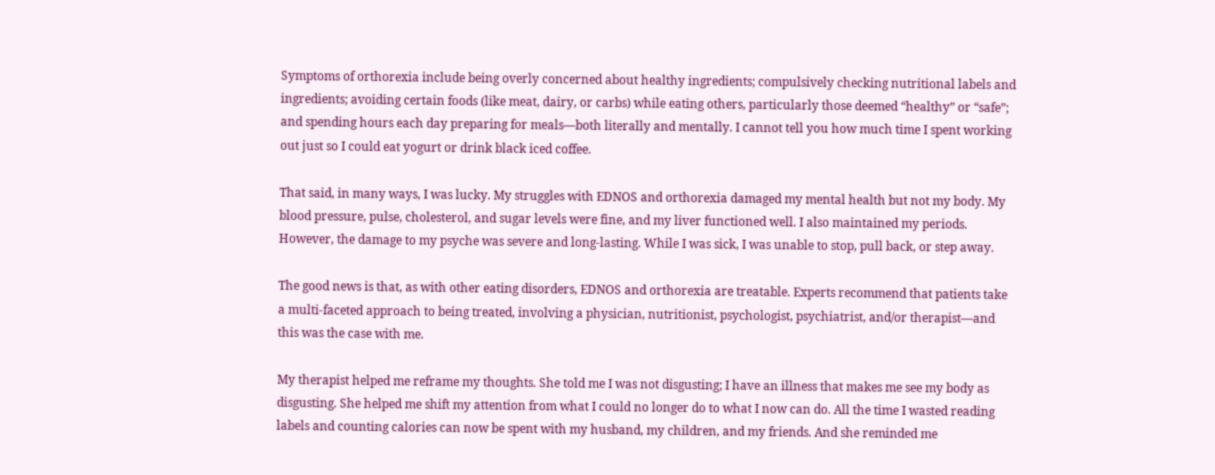Symptoms of orthorexia include being overly concerned about healthy ingredients; compulsively checking nutritional labels and ingredients; avoiding certain foods (like meat, dairy, or carbs) while eating others, particularly those deemed “healthy” or “safe”; and spending hours each day preparing for meals—both literally and mentally. I cannot tell you how much time I spent working out just so I could eat yogurt or drink black iced coffee.

That said, in many ways, I was lucky. My struggles with EDNOS and orthorexia damaged my mental health but not my body. My blood pressure, pulse, cholesterol, and sugar levels were fine, and my liver functioned well. I also maintained my periods. However, the damage to my psyche was severe and long-lasting. While I was sick, I was unable to stop, pull back, or step away.

The good news is that, as with other eating disorders, EDNOS and orthorexia are treatable. Experts recommend that patients take a multi-faceted approach to being treated, involving a physician, nutritionist, psychologist, psychiatrist, and/or therapist—and this was the case with me.

My therapist helped me reframe my thoughts. She told me I was not disgusting; I have an illness that makes me see my body as disgusting. She helped me shift my attention from what I could no longer do to what I now can do. All the time I wasted reading labels and counting calories can now be spent with my husband, my children, and my friends. And she reminded me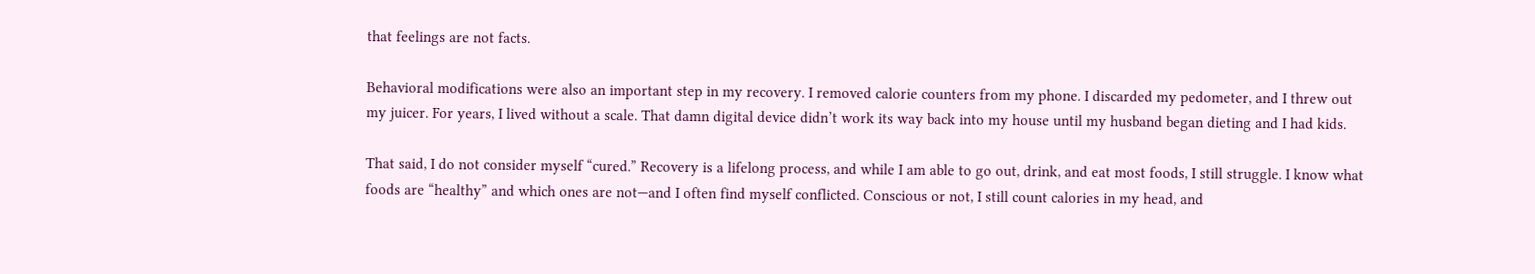that feelings are not facts.

Behavioral modifications were also an important step in my recovery. I removed calorie counters from my phone. I discarded my pedometer, and I threw out my juicer. For years, I lived without a scale. That damn digital device didn’t work its way back into my house until my husband began dieting and I had kids.

That said, I do not consider myself “cured.” Recovery is a lifelong process, and while I am able to go out, drink, and eat most foods, I still struggle. I know what foods are “healthy” and which ones are not—and I often find myself conflicted. Conscious or not, I still count calories in my head, and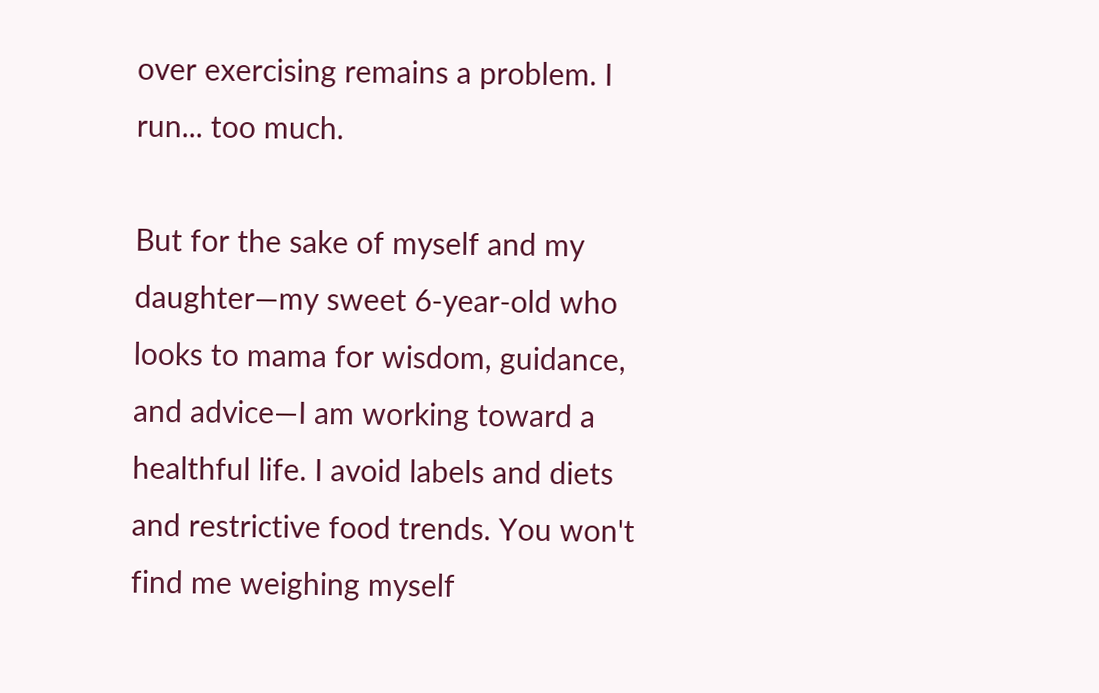over exercising remains a problem. I run... too much.

But for the sake of myself and my daughter—my sweet 6-year-old who looks to mama for wisdom, guidance, and advice—I am working toward a healthful life. I avoid labels and diets and restrictive food trends. You won't find me weighing myself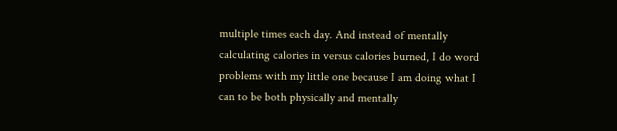multiple times each day. And instead of mentally calculating calories in versus calories burned, I do word problems with my little one because I am doing what I can to be both physically and mentally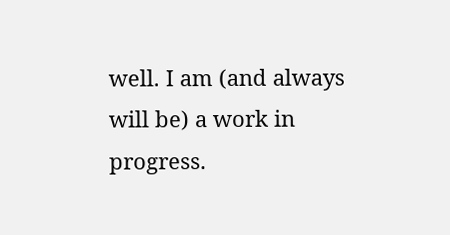well. I am (and always will be) a work in progress.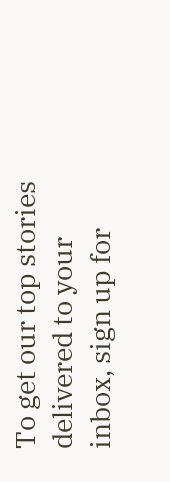To get our top stories delivered to your inbox, sign up for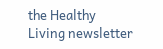the Healthy Living newsletter